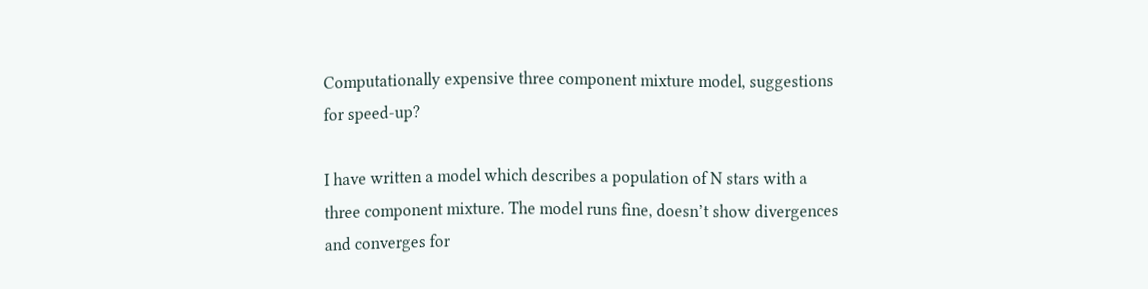Computationally expensive three component mixture model, suggestions for speed-up?

I have written a model which describes a population of N stars with a three component mixture. The model runs fine, doesn’t show divergences and converges for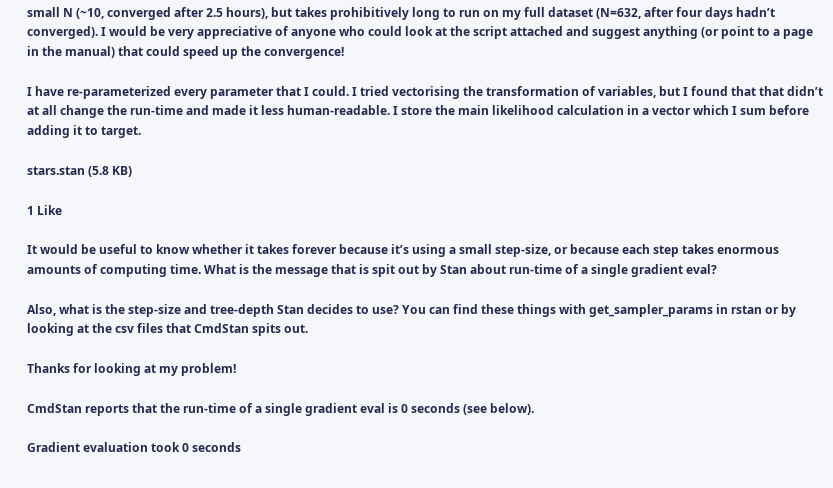small N (~10, converged after 2.5 hours), but takes prohibitively long to run on my full dataset (N=632, after four days hadn’t converged). I would be very appreciative of anyone who could look at the script attached and suggest anything (or point to a page in the manual) that could speed up the convergence!

I have re-parameterized every parameter that I could. I tried vectorising the transformation of variables, but I found that that didn’t at all change the run-time and made it less human-readable. I store the main likelihood calculation in a vector which I sum before adding it to target.

stars.stan (5.8 KB)

1 Like

It would be useful to know whether it takes forever because it’s using a small step-size, or because each step takes enormous amounts of computing time. What is the message that is spit out by Stan about run-time of a single gradient eval?

Also, what is the step-size and tree-depth Stan decides to use? You can find these things with get_sampler_params in rstan or by looking at the csv files that CmdStan spits out.

Thanks for looking at my problem!

CmdStan reports that the run-time of a single gradient eval is 0 seconds (see below).

Gradient evaluation took 0 seconds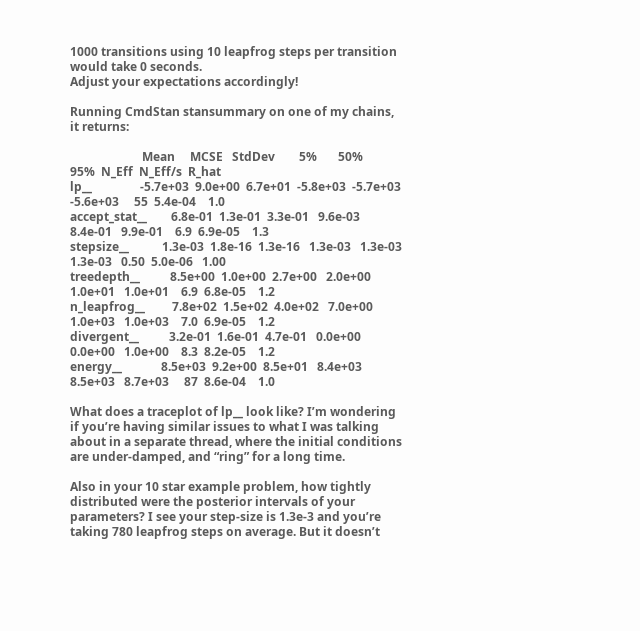1000 transitions using 10 leapfrog steps per transition would take 0 seconds.
Adjust your expectations accordingly!

Running CmdStan stansummary on one of my chains, it returns:

                        Mean     MCSE   StdDev        5%       50%       95%  N_Eff  N_Eff/s  R_hat
lp__                -5.7e+03  9.0e+00  6.7e+01  -5.8e+03  -5.7e+03  -5.6e+03     55  5.4e-04    1.0
accept_stat__        6.8e-01  1.3e-01  3.3e-01   9.6e-03   8.4e-01   9.9e-01    6.9  6.9e-05    1.3
stepsize__           1.3e-03  1.8e-16  1.3e-16   1.3e-03   1.3e-03   1.3e-03   0.50  5.0e-06   1.00
treedepth__          8.5e+00  1.0e+00  2.7e+00   2.0e+00   1.0e+01   1.0e+01    6.9  6.8e-05    1.2
n_leapfrog__         7.8e+02  1.5e+02  4.0e+02   7.0e+00   1.0e+03   1.0e+03    7.0  6.9e-05    1.2
divergent__          3.2e-01  1.6e-01  4.7e-01   0.0e+00   0.0e+00   1.0e+00    8.3  8.2e-05    1.2
energy__             8.5e+03  9.2e+00  8.5e+01   8.4e+03   8.5e+03   8.7e+03     87  8.6e-04    1.0

What does a traceplot of lp__ look like? I’m wondering if you’re having similar issues to what I was talking about in a separate thread, where the initial conditions are under-damped, and “ring” for a long time.

Also in your 10 star example problem, how tightly distributed were the posterior intervals of your parameters? I see your step-size is 1.3e-3 and you’re taking 780 leapfrog steps on average. But it doesn’t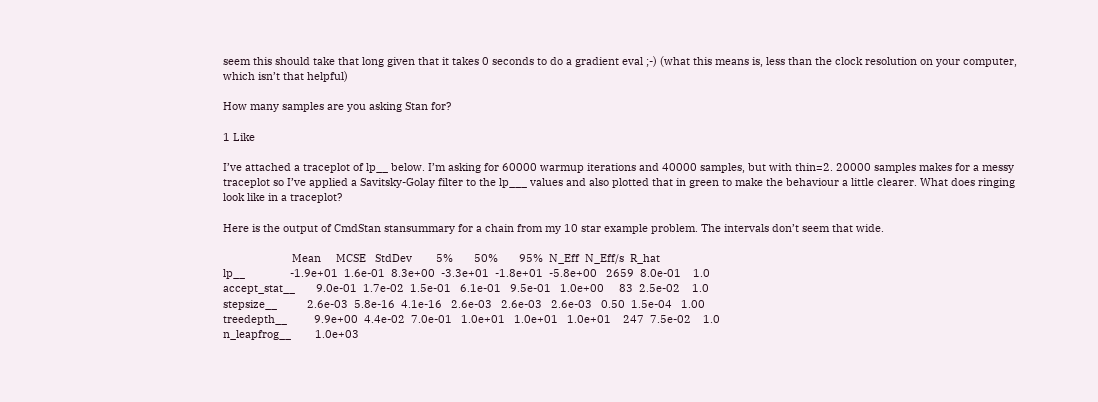seem this should take that long given that it takes 0 seconds to do a gradient eval ;-) (what this means is, less than the clock resolution on your computer, which isn’t that helpful)

How many samples are you asking Stan for?

1 Like

I’ve attached a traceplot of lp__ below. I’m asking for 60000 warmup iterations and 40000 samples, but with thin=2. 20000 samples makes for a messy traceplot so I’ve applied a Savitsky-Golay filter to the lp___ values and also plotted that in green to make the behaviour a little clearer. What does ringing look like in a traceplot?

Here is the output of CmdStan stansummary for a chain from my 10 star example problem. The intervals don’t seem that wide.

                       Mean     MCSE   StdDev        5%       50%       95%  N_Eff  N_Eff/s  R_hat
lp__               -1.9e+01  1.6e-01  8.3e+00  -3.3e+01  -1.8e+01  -5.8e+00   2659  8.0e-01    1.0
accept_stat__       9.0e-01  1.7e-02  1.5e-01   6.1e-01   9.5e-01   1.0e+00     83  2.5e-02    1.0
stepsize__          2.6e-03  5.8e-16  4.1e-16   2.6e-03   2.6e-03   2.6e-03   0.50  1.5e-04   1.00
treedepth__         9.9e+00  4.4e-02  7.0e-01   1.0e+01   1.0e+01   1.0e+01    247  7.5e-02    1.0
n_leapfrog__        1.0e+03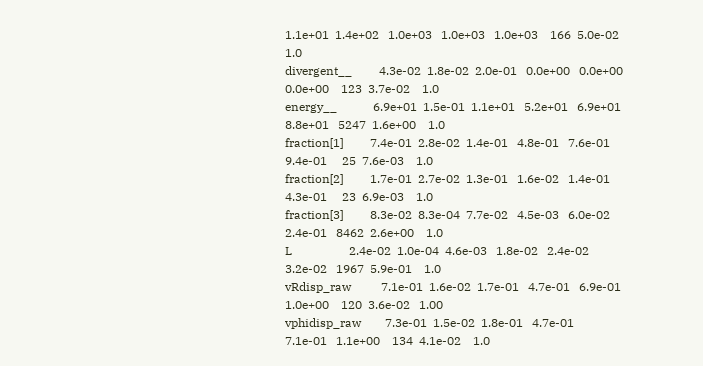1.1e+01  1.4e+02   1.0e+03   1.0e+03   1.0e+03    166  5.0e-02    1.0
divergent__         4.3e-02  1.8e-02  2.0e-01   0.0e+00   0.0e+00   0.0e+00    123  3.7e-02    1.0
energy__            6.9e+01  1.5e-01  1.1e+01   5.2e+01   6.9e+01   8.8e+01   5247  1.6e+00    1.0
fraction[1]         7.4e-01  2.8e-02  1.4e-01   4.8e-01   7.6e-01   9.4e-01     25  7.6e-03    1.0
fraction[2]         1.7e-01  2.7e-02  1.3e-01   1.6e-02   1.4e-01   4.3e-01     23  6.9e-03    1.0
fraction[3]         8.3e-02  8.3e-04  7.7e-02   4.5e-03   6.0e-02   2.4e-01   8462  2.6e+00    1.0
L                   2.4e-02  1.0e-04  4.6e-03   1.8e-02   2.4e-02   3.2e-02   1967  5.9e-01    1.0
vRdisp_raw          7.1e-01  1.6e-02  1.7e-01   4.7e-01   6.9e-01   1.0e+00    120  3.6e-02   1.00
vphidisp_raw        7.3e-01  1.5e-02  1.8e-01   4.7e-01   7.1e-01   1.1e+00    134  4.1e-02    1.0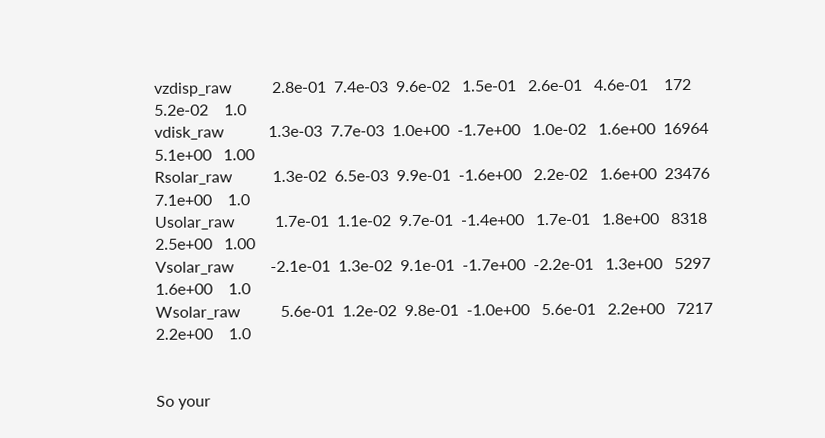vzdisp_raw          2.8e-01  7.4e-03  9.6e-02   1.5e-01   2.6e-01   4.6e-01    172  5.2e-02    1.0
vdisk_raw           1.3e-03  7.7e-03  1.0e+00  -1.7e+00   1.0e-02   1.6e+00  16964  5.1e+00   1.00
Rsolar_raw          1.3e-02  6.5e-03  9.9e-01  -1.6e+00   2.2e-02   1.6e+00  23476  7.1e+00    1.0
Usolar_raw          1.7e-01  1.1e-02  9.7e-01  -1.4e+00   1.7e-01   1.8e+00   8318  2.5e+00   1.00
Vsolar_raw         -2.1e-01  1.3e-02  9.1e-01  -1.7e+00  -2.2e-01   1.3e+00   5297  1.6e+00    1.0
Wsolar_raw          5.6e-01  1.2e-02  9.8e-01  -1.0e+00   5.6e-01   2.2e+00   7217  2.2e+00    1.0


So your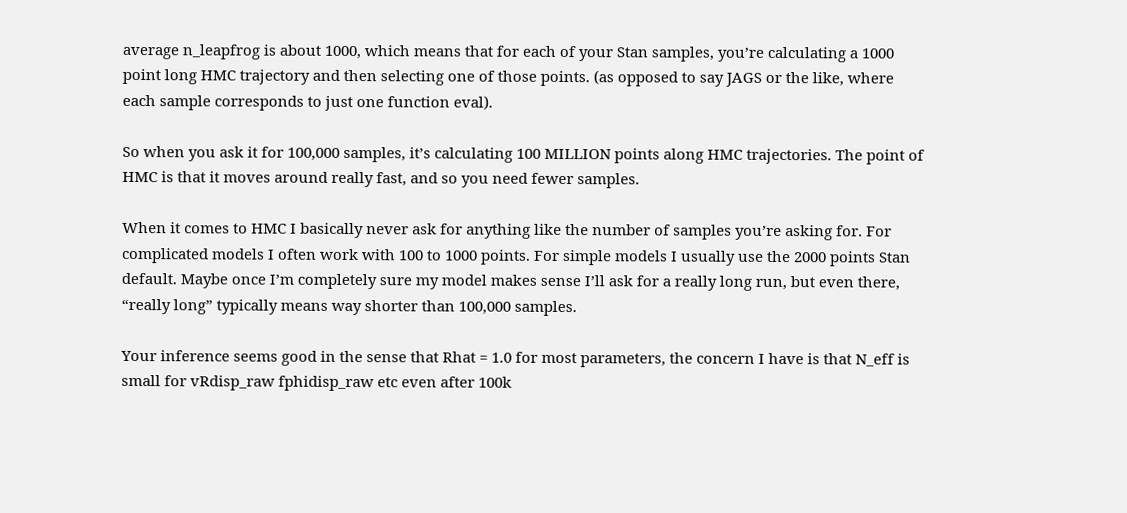average n_leapfrog is about 1000, which means that for each of your Stan samples, you’re calculating a 1000 point long HMC trajectory and then selecting one of those points. (as opposed to say JAGS or the like, where each sample corresponds to just one function eval).

So when you ask it for 100,000 samples, it’s calculating 100 MILLION points along HMC trajectories. The point of HMC is that it moves around really fast, and so you need fewer samples.

When it comes to HMC I basically never ask for anything like the number of samples you’re asking for. For complicated models I often work with 100 to 1000 points. For simple models I usually use the 2000 points Stan default. Maybe once I’m completely sure my model makes sense I’ll ask for a really long run, but even there, “really long” typically means way shorter than 100,000 samples.

Your inference seems good in the sense that Rhat = 1.0 for most parameters, the concern I have is that N_eff is small for vRdisp_raw fphidisp_raw etc even after 100k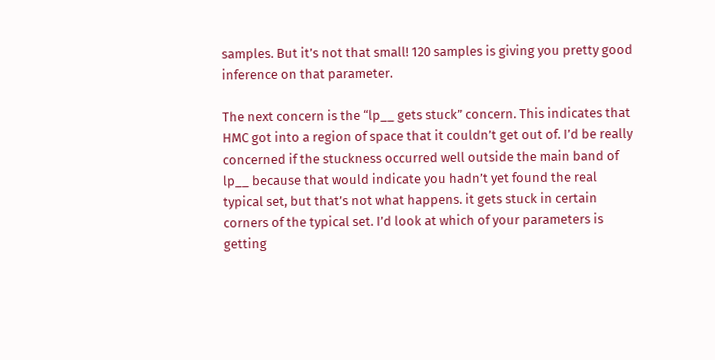samples. But it’s not that small! 120 samples is giving you pretty good inference on that parameter.

The next concern is the “lp__ gets stuck” concern. This indicates that HMC got into a region of space that it couldn’t get out of. I’d be really concerned if the stuckness occurred well outside the main band of lp__ because that would indicate you hadn’t yet found the real typical set, but that’s not what happens. it gets stuck in certain corners of the typical set. I’d look at which of your parameters is getting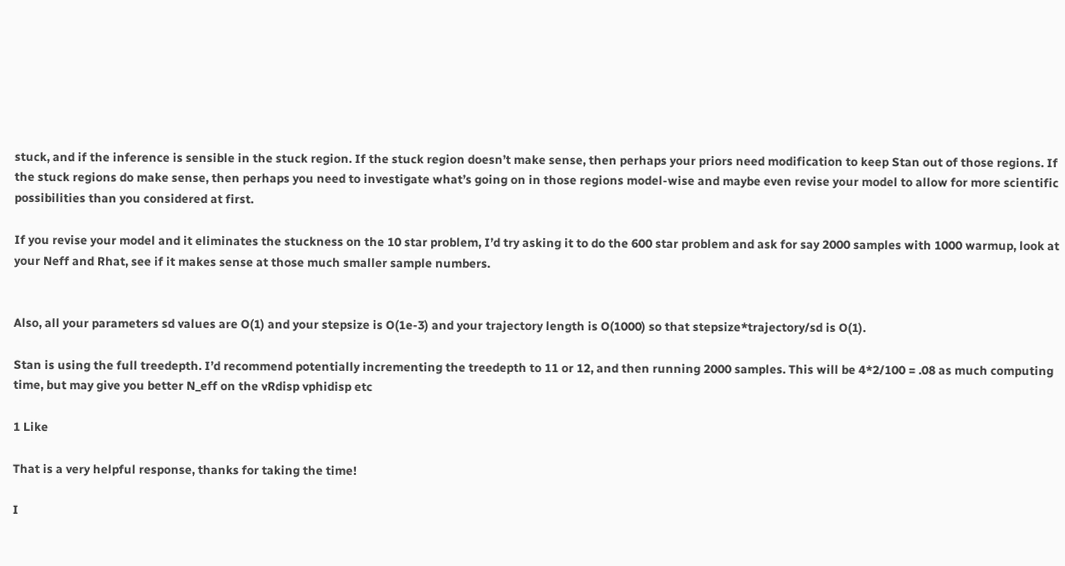stuck, and if the inference is sensible in the stuck region. If the stuck region doesn’t make sense, then perhaps your priors need modification to keep Stan out of those regions. If the stuck regions do make sense, then perhaps you need to investigate what’s going on in those regions model-wise and maybe even revise your model to allow for more scientific possibilities than you considered at first.

If you revise your model and it eliminates the stuckness on the 10 star problem, I’d try asking it to do the 600 star problem and ask for say 2000 samples with 1000 warmup, look at your Neff and Rhat, see if it makes sense at those much smaller sample numbers.


Also, all your parameters sd values are O(1) and your stepsize is O(1e-3) and your trajectory length is O(1000) so that stepsize*trajectory/sd is O(1).

Stan is using the full treedepth. I’d recommend potentially incrementing the treedepth to 11 or 12, and then running 2000 samples. This will be 4*2/100 = .08 as much computing time, but may give you better N_eff on the vRdisp vphidisp etc

1 Like

That is a very helpful response, thanks for taking the time!

I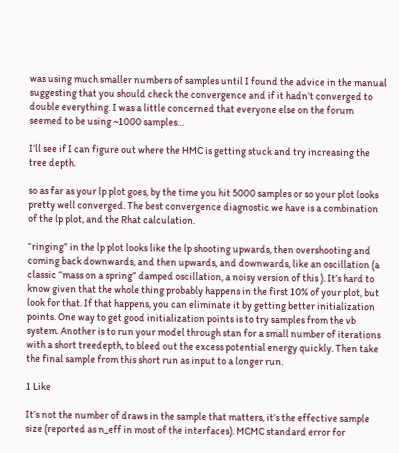was using much smaller numbers of samples until I found the advice in the manual suggesting that you should check the convergence and if it hadn’t converged to double everything. I was a little concerned that everyone else on the forum seemed to be using ~1000 samples…

I’ll see if I can figure out where the HMC is getting stuck and try increasing the tree depth.

so as far as your lp plot goes, by the time you hit 5000 samples or so your plot looks pretty well converged. The best convergence diagnostic we have is a combination of the lp plot, and the Rhat calculation.

“ringing” in the lp plot looks like the lp shooting upwards, then overshooting and coming back downwards, and then upwards, and downwards, like an oscillation (a classic “mass on a spring” damped oscillation, a noisy version of this ). It’s hard to know given that the whole thing probably happens in the first 10% of your plot, but look for that. If that happens, you can eliminate it by getting better initialization points. One way to get good initialization points is to try samples from the vb system. Another is to run your model through stan for a small number of iterations with a short treedepth, to bleed out the excess potential energy quickly. Then take the final sample from this short run as input to a longer run.

1 Like

It’s not the number of draws in the sample that matters, it’s the effective sample size (reported as n_eff in most of the interfaces). MCMC standard error for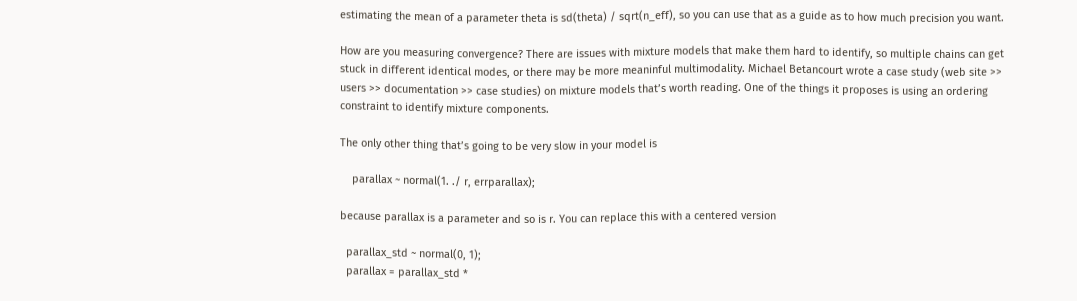estimating the mean of a parameter theta is sd(theta) / sqrt(n_eff), so you can use that as a guide as to how much precision you want.

How are you measuring convergence? There are issues with mixture models that make them hard to identify, so multiple chains can get stuck in different identical modes, or there may be more meaninful multimodality. Michael Betancourt wrote a case study (web site >> users >> documentation >> case studies) on mixture models that’s worth reading. One of the things it proposes is using an ordering constraint to identify mixture components.

The only other thing that’s going to be very slow in your model is

    parallax ~ normal(1. ./ r, errparallax);

because parallax is a parameter and so is r. You can replace this with a centered version

  parallax_std ~ normal(0, 1);
  parallax = parallax_std *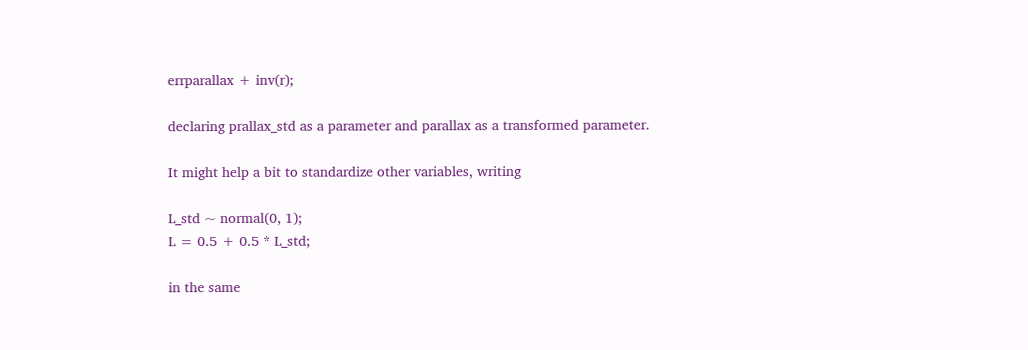errparallax + inv(r);

declaring prallax_std as a parameter and parallax as a transformed parameter.

It might help a bit to standardize other variables, writing

L_std ~ normal(0, 1);
L = 0.5 + 0.5 * L_std;

in the same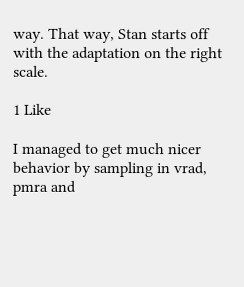way. That way, Stan starts off with the adaptation on the right scale.

1 Like

I managed to get much nicer behavior by sampling in vrad, pmra and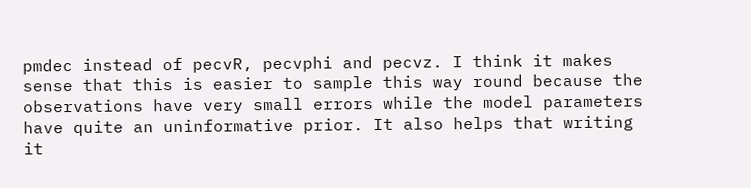pmdec instead of pecvR, pecvphi and pecvz. I think it makes sense that this is easier to sample this way round because the observations have very small errors while the model parameters have quite an uninformative prior. It also helps that writing it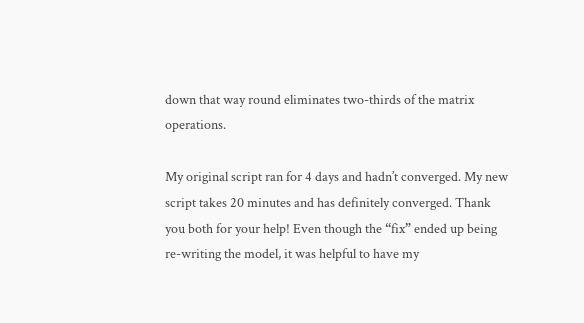down that way round eliminates two-thirds of the matrix operations.

My original script ran for 4 days and hadn’t converged. My new script takes 20 minutes and has definitely converged. Thank you both for your help! Even though the “fix” ended up being re-writing the model, it was helpful to have my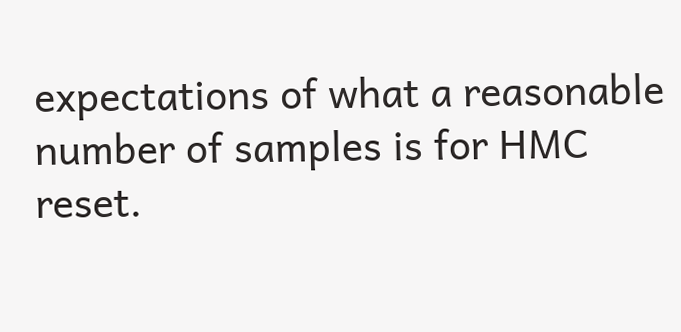expectations of what a reasonable number of samples is for HMC reset.